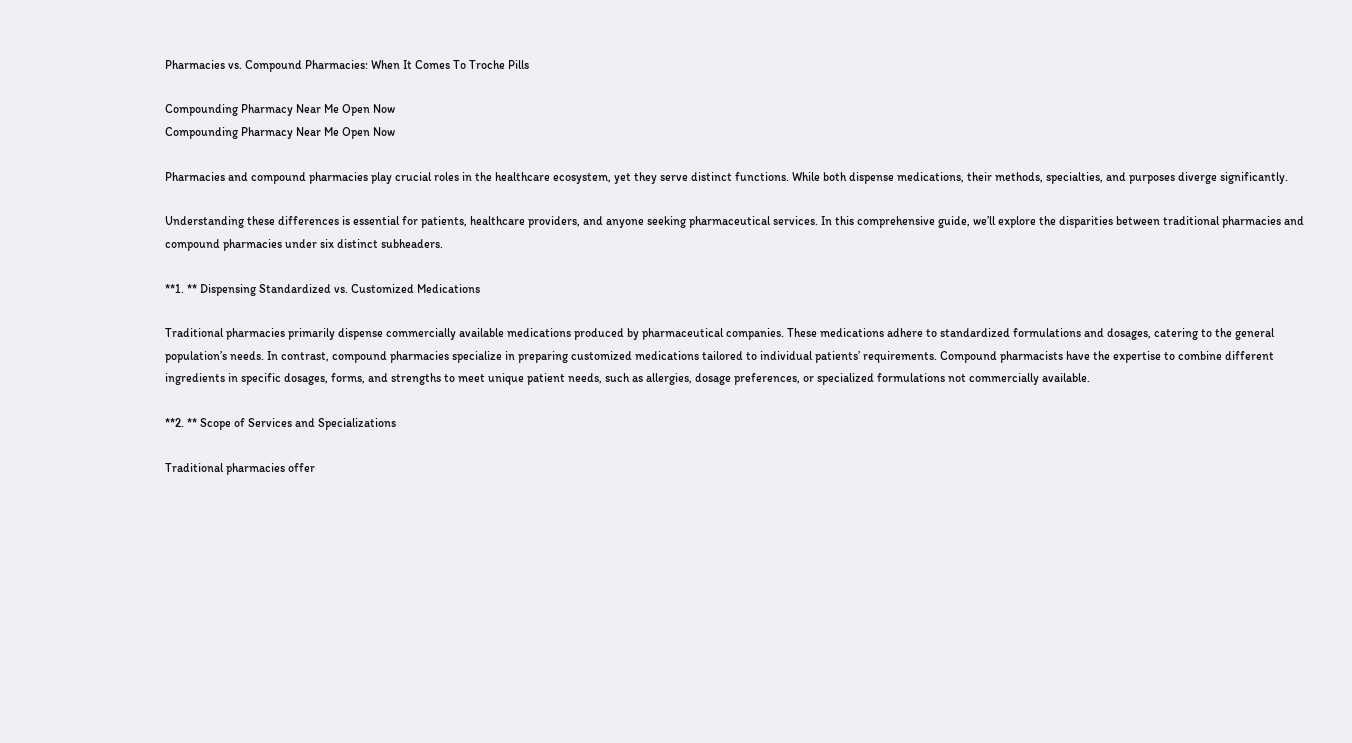Pharmacies vs. Compound Pharmacies: When It Comes To Troche Pills

Compounding Pharmacy Near Me Open Now
Compounding Pharmacy Near Me Open Now

Pharmacies and compound pharmacies play crucial roles in the healthcare ecosystem, yet they serve distinct functions. While both dispense medications, their methods, specialties, and purposes diverge significantly.

Understanding these differences is essential for patients, healthcare providers, and anyone seeking pharmaceutical services. In this comprehensive guide, we’ll explore the disparities between traditional pharmacies and compound pharmacies under six distinct subheaders.

**1. ** Dispensing Standardized vs. Customized Medications

Traditional pharmacies primarily dispense commercially available medications produced by pharmaceutical companies. These medications adhere to standardized formulations and dosages, catering to the general population’s needs. In contrast, compound pharmacies specialize in preparing customized medications tailored to individual patients’ requirements. Compound pharmacists have the expertise to combine different ingredients in specific dosages, forms, and strengths to meet unique patient needs, such as allergies, dosage preferences, or specialized formulations not commercially available.

**2. ** Scope of Services and Specializations

Traditional pharmacies offer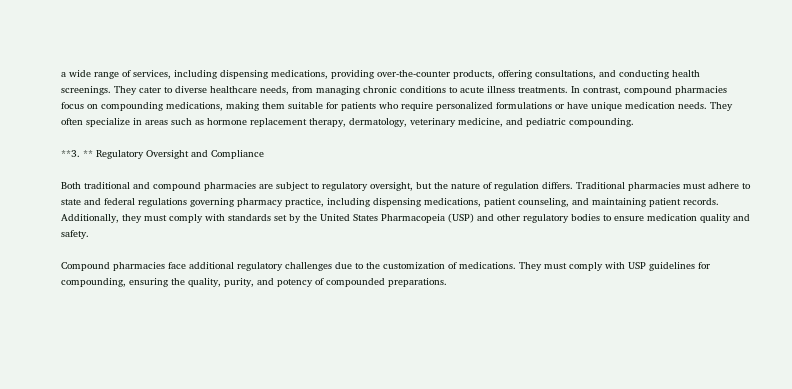a wide range of services, including dispensing medications, providing over-the-counter products, offering consultations, and conducting health screenings. They cater to diverse healthcare needs, from managing chronic conditions to acute illness treatments. In contrast, compound pharmacies focus on compounding medications, making them suitable for patients who require personalized formulations or have unique medication needs. They often specialize in areas such as hormone replacement therapy, dermatology, veterinary medicine, and pediatric compounding.

**3. ** Regulatory Oversight and Compliance

Both traditional and compound pharmacies are subject to regulatory oversight, but the nature of regulation differs. Traditional pharmacies must adhere to state and federal regulations governing pharmacy practice, including dispensing medications, patient counseling, and maintaining patient records. Additionally, they must comply with standards set by the United States Pharmacopeia (USP) and other regulatory bodies to ensure medication quality and safety.

Compound pharmacies face additional regulatory challenges due to the customization of medications. They must comply with USP guidelines for compounding, ensuring the quality, purity, and potency of compounded preparations.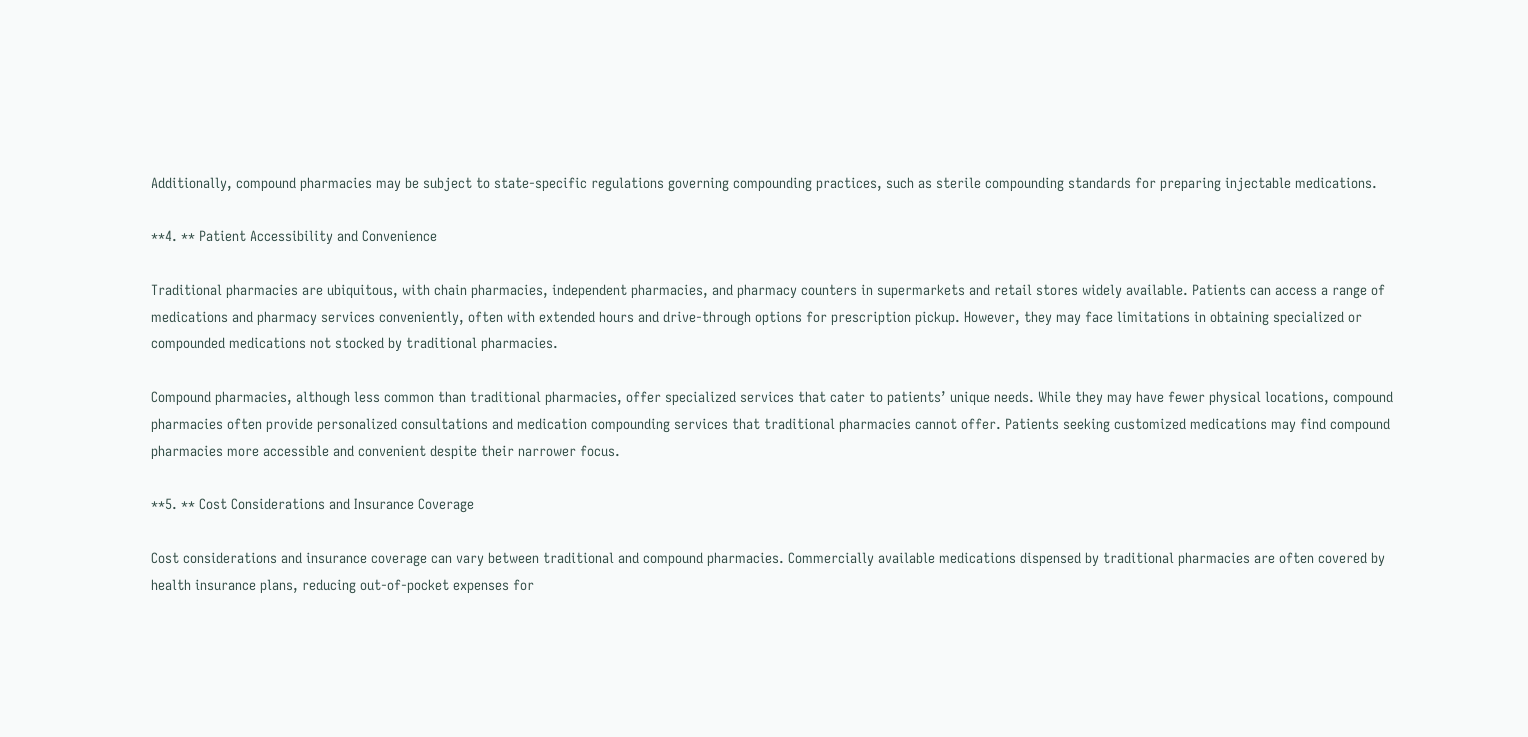Additionally, compound pharmacies may be subject to state-specific regulations governing compounding practices, such as sterile compounding standards for preparing injectable medications.

**4. ** Patient Accessibility and Convenience

Traditional pharmacies are ubiquitous, with chain pharmacies, independent pharmacies, and pharmacy counters in supermarkets and retail stores widely available. Patients can access a range of medications and pharmacy services conveniently, often with extended hours and drive-through options for prescription pickup. However, they may face limitations in obtaining specialized or compounded medications not stocked by traditional pharmacies.

Compound pharmacies, although less common than traditional pharmacies, offer specialized services that cater to patients’ unique needs. While they may have fewer physical locations, compound pharmacies often provide personalized consultations and medication compounding services that traditional pharmacies cannot offer. Patients seeking customized medications may find compound pharmacies more accessible and convenient despite their narrower focus.

**5. ** Cost Considerations and Insurance Coverage

Cost considerations and insurance coverage can vary between traditional and compound pharmacies. Commercially available medications dispensed by traditional pharmacies are often covered by health insurance plans, reducing out-of-pocket expenses for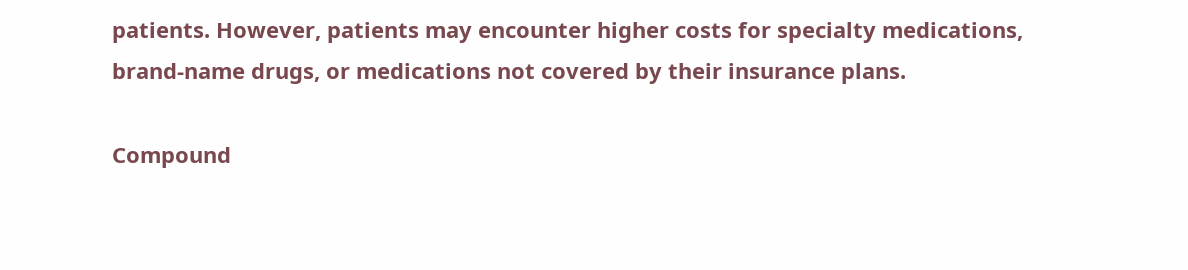patients. However, patients may encounter higher costs for specialty medications, brand-name drugs, or medications not covered by their insurance plans.

Compound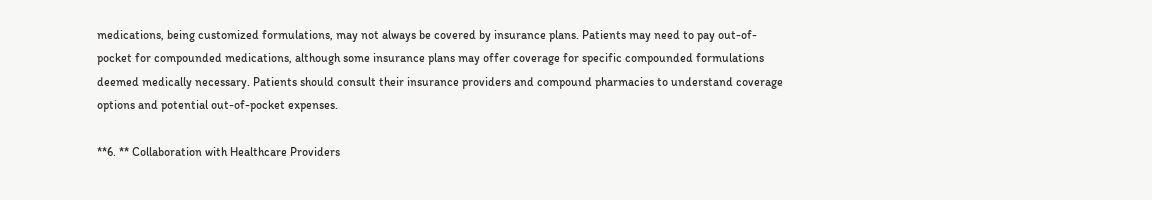medications, being customized formulations, may not always be covered by insurance plans. Patients may need to pay out-of-pocket for compounded medications, although some insurance plans may offer coverage for specific compounded formulations deemed medically necessary. Patients should consult their insurance providers and compound pharmacies to understand coverage options and potential out-of-pocket expenses.

**6. ** Collaboration with Healthcare Providers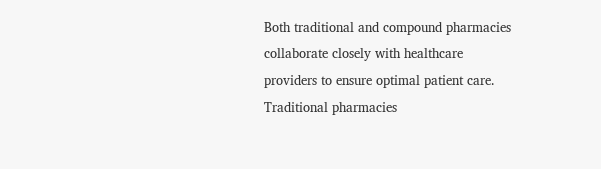Both traditional and compound pharmacies collaborate closely with healthcare providers to ensure optimal patient care. Traditional pharmacies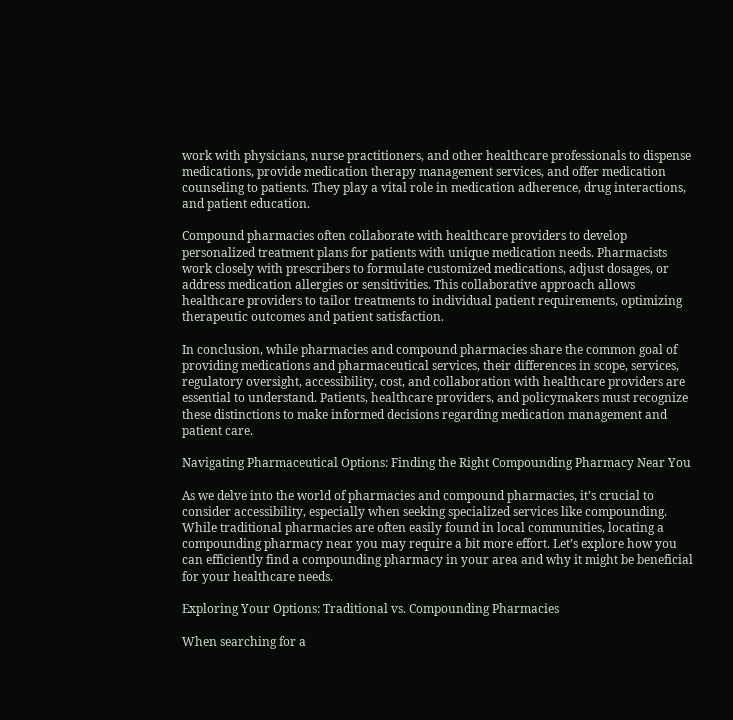work with physicians, nurse practitioners, and other healthcare professionals to dispense medications, provide medication therapy management services, and offer medication counseling to patients. They play a vital role in medication adherence, drug interactions, and patient education.

Compound pharmacies often collaborate with healthcare providers to develop personalized treatment plans for patients with unique medication needs. Pharmacists work closely with prescribers to formulate customized medications, adjust dosages, or address medication allergies or sensitivities. This collaborative approach allows healthcare providers to tailor treatments to individual patient requirements, optimizing therapeutic outcomes and patient satisfaction.

In conclusion, while pharmacies and compound pharmacies share the common goal of providing medications and pharmaceutical services, their differences in scope, services, regulatory oversight, accessibility, cost, and collaboration with healthcare providers are essential to understand. Patients, healthcare providers, and policymakers must recognize these distinctions to make informed decisions regarding medication management and patient care.

Navigating Pharmaceutical Options: Finding the Right Compounding Pharmacy Near You

As we delve into the world of pharmacies and compound pharmacies, it’s crucial to consider accessibility, especially when seeking specialized services like compounding. While traditional pharmacies are often easily found in local communities, locating a compounding pharmacy near you may require a bit more effort. Let’s explore how you can efficiently find a compounding pharmacy in your area and why it might be beneficial for your healthcare needs.

Exploring Your Options: Traditional vs. Compounding Pharmacies

When searching for a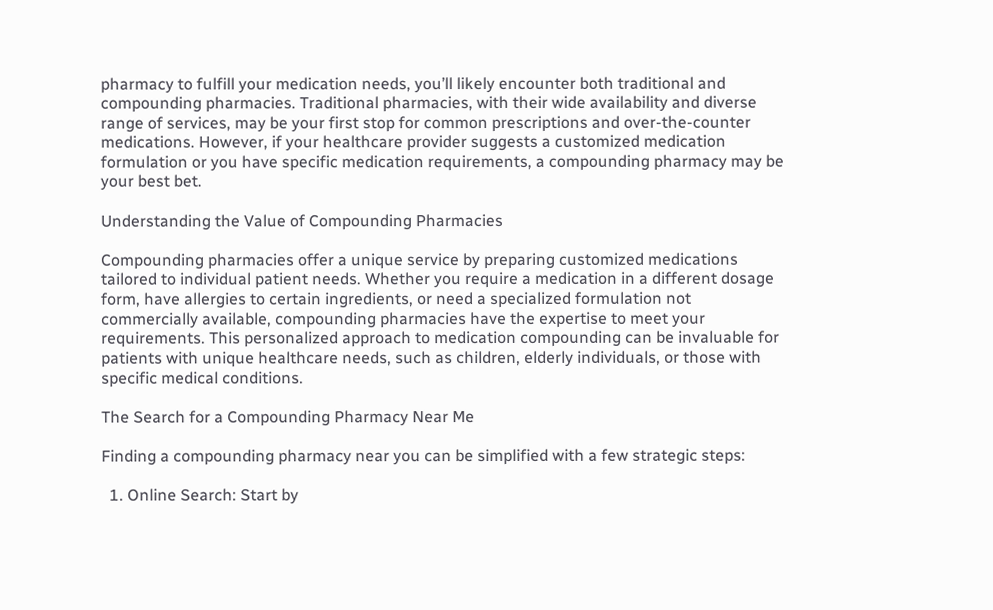pharmacy to fulfill your medication needs, you’ll likely encounter both traditional and compounding pharmacies. Traditional pharmacies, with their wide availability and diverse range of services, may be your first stop for common prescriptions and over-the-counter medications. However, if your healthcare provider suggests a customized medication formulation or you have specific medication requirements, a compounding pharmacy may be your best bet.

Understanding the Value of Compounding Pharmacies

Compounding pharmacies offer a unique service by preparing customized medications tailored to individual patient needs. Whether you require a medication in a different dosage form, have allergies to certain ingredients, or need a specialized formulation not commercially available, compounding pharmacies have the expertise to meet your requirements. This personalized approach to medication compounding can be invaluable for patients with unique healthcare needs, such as children, elderly individuals, or those with specific medical conditions.

The Search for a Compounding Pharmacy Near Me

Finding a compounding pharmacy near you can be simplified with a few strategic steps:

  1. Online Search: Start by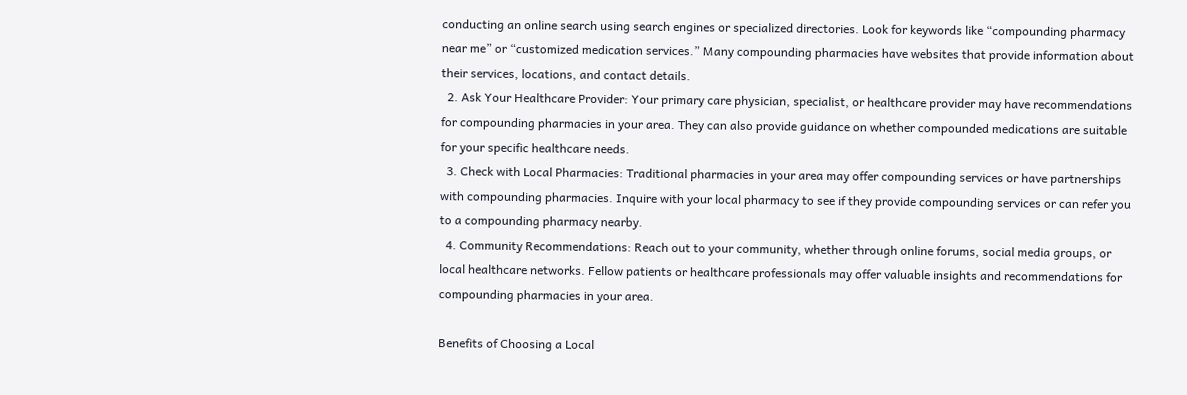conducting an online search using search engines or specialized directories. Look for keywords like “compounding pharmacy near me” or “customized medication services.” Many compounding pharmacies have websites that provide information about their services, locations, and contact details.
  2. Ask Your Healthcare Provider: Your primary care physician, specialist, or healthcare provider may have recommendations for compounding pharmacies in your area. They can also provide guidance on whether compounded medications are suitable for your specific healthcare needs.
  3. Check with Local Pharmacies: Traditional pharmacies in your area may offer compounding services or have partnerships with compounding pharmacies. Inquire with your local pharmacy to see if they provide compounding services or can refer you to a compounding pharmacy nearby.
  4. Community Recommendations: Reach out to your community, whether through online forums, social media groups, or local healthcare networks. Fellow patients or healthcare professionals may offer valuable insights and recommendations for compounding pharmacies in your area.

Benefits of Choosing a Local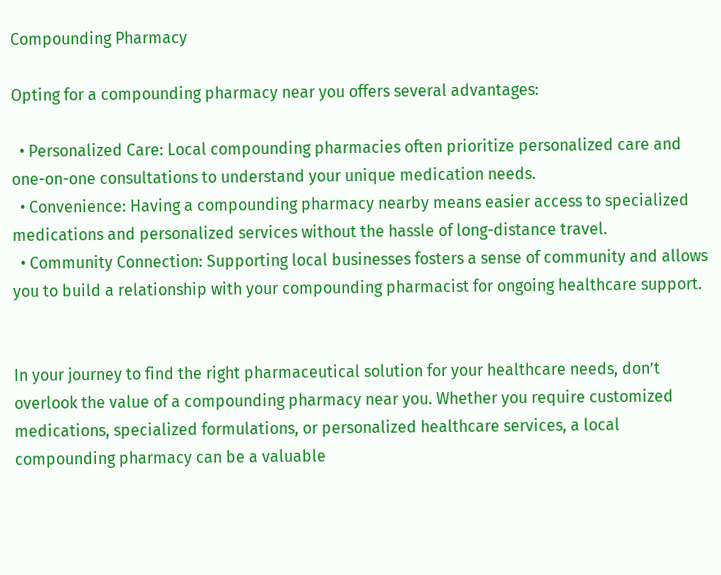Compounding Pharmacy

Opting for a compounding pharmacy near you offers several advantages:

  • Personalized Care: Local compounding pharmacies often prioritize personalized care and one-on-one consultations to understand your unique medication needs.
  • Convenience: Having a compounding pharmacy nearby means easier access to specialized medications and personalized services without the hassle of long-distance travel.
  • Community Connection: Supporting local businesses fosters a sense of community and allows you to build a relationship with your compounding pharmacist for ongoing healthcare support.


In your journey to find the right pharmaceutical solution for your healthcare needs, don’t overlook the value of a compounding pharmacy near you. Whether you require customized medications, specialized formulations, or personalized healthcare services, a local compounding pharmacy can be a valuable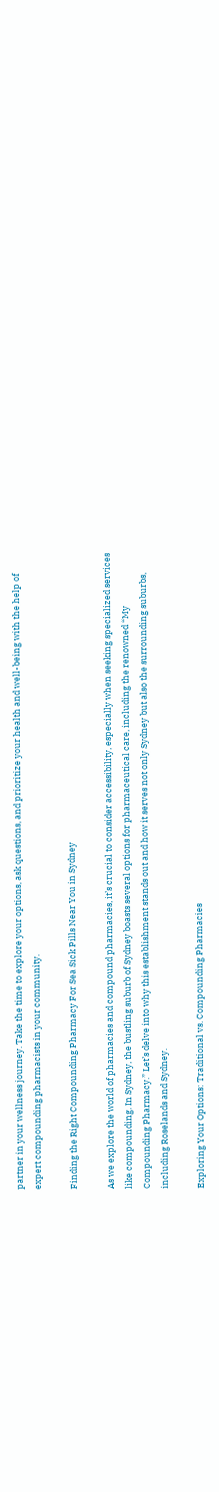partner in your wellness journey. Take the time to explore your options, ask questions, and prioritize your health and well-being with the help of expert compounding pharmacists in your community.

Finding the Right Compounding Pharmacy For Sea Sick Pills Near You in Sydney

As we explore the world of pharmacies and compound pharmacies, it’s crucial to consider accessibility, especially when seeking specialized services like compounding. In Sydney, the bustling suburb of Sydney boasts several options for pharmaceutical care, including the renowned “My Compounding Pharmacy.” Let’s delve into why this establishment stands out and how it serves not only Sydney but also the surrounding suburbs, including Roselands and Sydney.

Exploring Your Options: Traditional vs. Compounding Pharmacies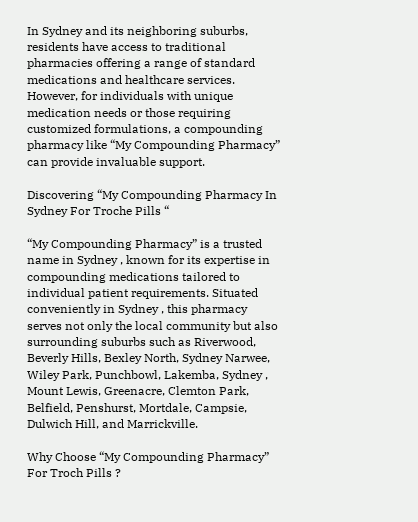In Sydney and its neighboring suburbs, residents have access to traditional pharmacies offering a range of standard medications and healthcare services. However, for individuals with unique medication needs or those requiring customized formulations, a compounding pharmacy like “My Compounding Pharmacy” can provide invaluable support.

Discovering “My Compounding Pharmacy In Sydney For Troche Pills “

“My Compounding Pharmacy” is a trusted name in Sydney , known for its expertise in compounding medications tailored to individual patient requirements. Situated conveniently in Sydney , this pharmacy serves not only the local community but also surrounding suburbs such as Riverwood, Beverly Hills, Bexley North, Sydney Narwee, Wiley Park, Punchbowl, Lakemba, Sydney , Mount Lewis, Greenacre, Clemton Park, Belfield, Penshurst, Mortdale, Campsie, Dulwich Hill, and Marrickville.

Why Choose “My Compounding Pharmacy” For Troch Pills ?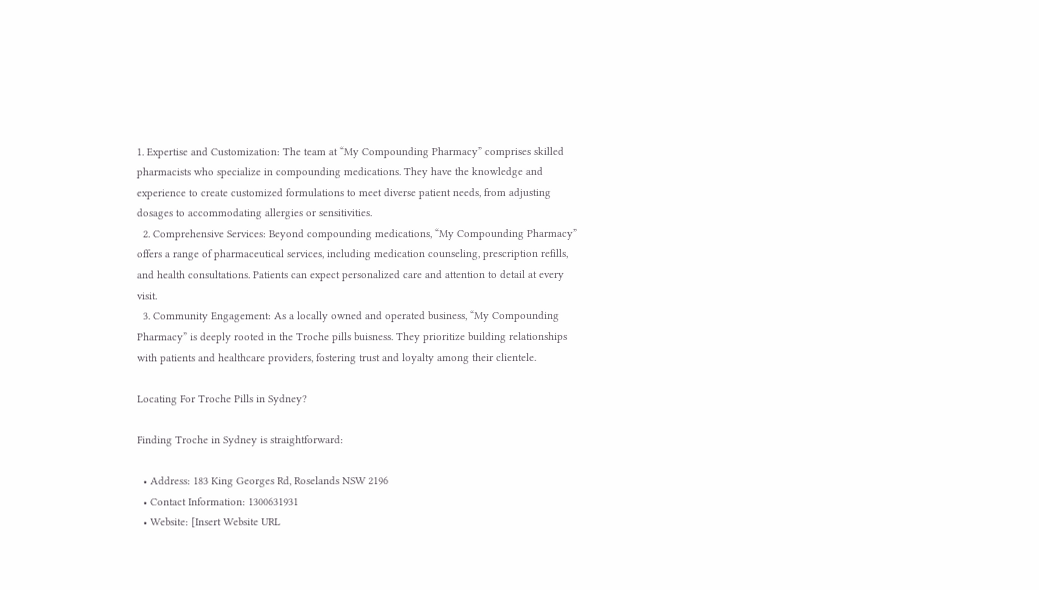1. Expertise and Customization: The team at “My Compounding Pharmacy” comprises skilled pharmacists who specialize in compounding medications. They have the knowledge and experience to create customized formulations to meet diverse patient needs, from adjusting dosages to accommodating allergies or sensitivities.
  2. Comprehensive Services: Beyond compounding medications, “My Compounding Pharmacy” offers a range of pharmaceutical services, including medication counseling, prescription refills, and health consultations. Patients can expect personalized care and attention to detail at every visit.
  3. Community Engagement: As a locally owned and operated business, “My Compounding Pharmacy” is deeply rooted in the Troche pills buisness. They prioritize building relationships with patients and healthcare providers, fostering trust and loyalty among their clientele.

Locating For Troche Pills in Sydney?

Finding Troche in Sydney is straightforward:

  • Address: 183 King Georges Rd, Roselands NSW 2196
  • Contact Information: 1300631931
  • Website: [Insert Website URL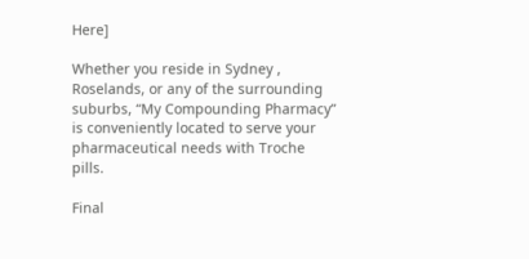Here]

Whether you reside in Sydney , Roselands, or any of the surrounding suburbs, “My Compounding Pharmacy” is conveniently located to serve your pharmaceutical needs with Troche pills.

Final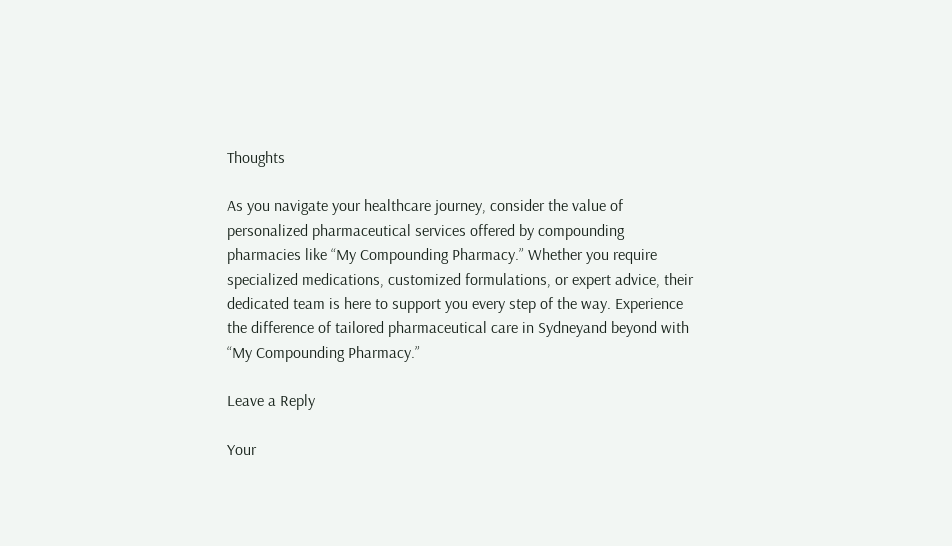Thoughts

As you navigate your healthcare journey, consider the value of personalized pharmaceutical services offered by compounding pharmacies like “My Compounding Pharmacy.” Whether you require specialized medications, customized formulations, or expert advice, their dedicated team is here to support you every step of the way. Experience the difference of tailored pharmaceutical care in Sydneyand beyond with “My Compounding Pharmacy.”

Leave a Reply

Your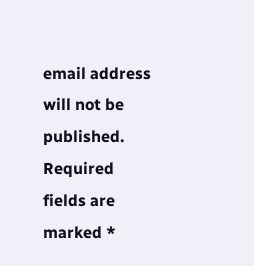email address will not be published. Required fields are marked *